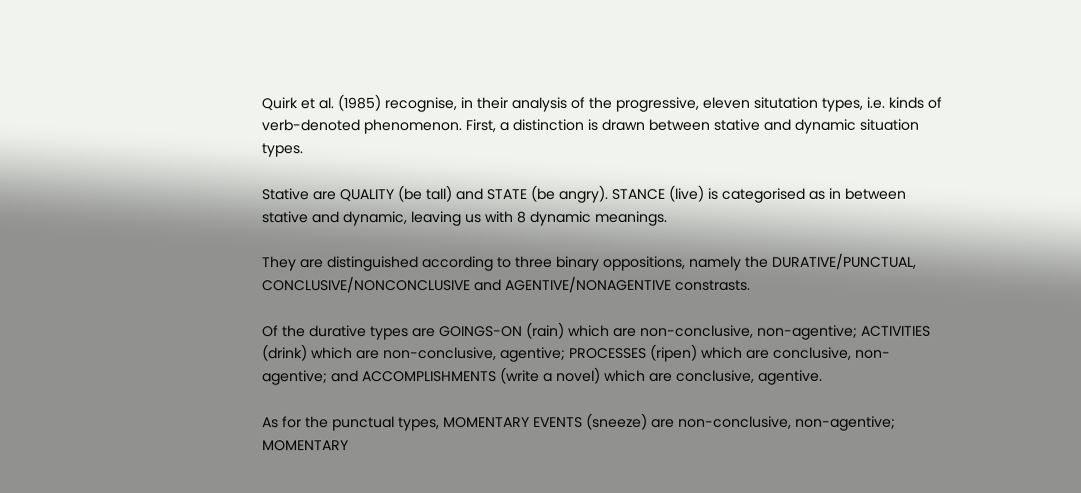Quirk et al. (1985) recognise, in their analysis of the progressive, eleven situtation types, i.e. kinds of verb-denoted phenomenon. First, a distinction is drawn between stative and dynamic situation types.

Stative are QUALITY (be tall) and STATE (be angry). STANCE (live) is categorised as in between stative and dynamic, leaving us with 8 dynamic meanings.

They are distinguished according to three binary oppositions, namely the DURATIVE/PUNCTUAL, CONCLUSIVE/NONCONCLUSIVE and AGENTIVE/NONAGENTIVE constrasts.

Of the durative types are GOINGS-ON (rain) which are non-conclusive, non-agentive; ACTIVITIES (drink) which are non-conclusive, agentive; PROCESSES (ripen) which are conclusive, non-agentive; and ACCOMPLISHMENTS (write a novel) which are conclusive, agentive.

As for the punctual types, MOMENTARY EVENTS (sneeze) are non-conclusive, non-agentive; MOMENTARY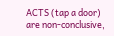ACTS (tap a door) are non-conclusive,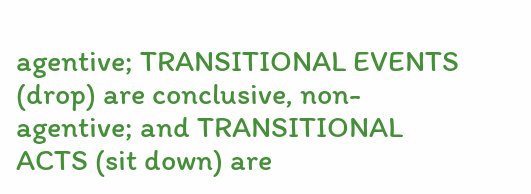agentive; TRANSITIONAL EVENTS (drop) are conclusive, non-agentive; and TRANSITIONAL ACTS (sit down) are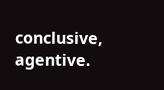conclusive, agentive.